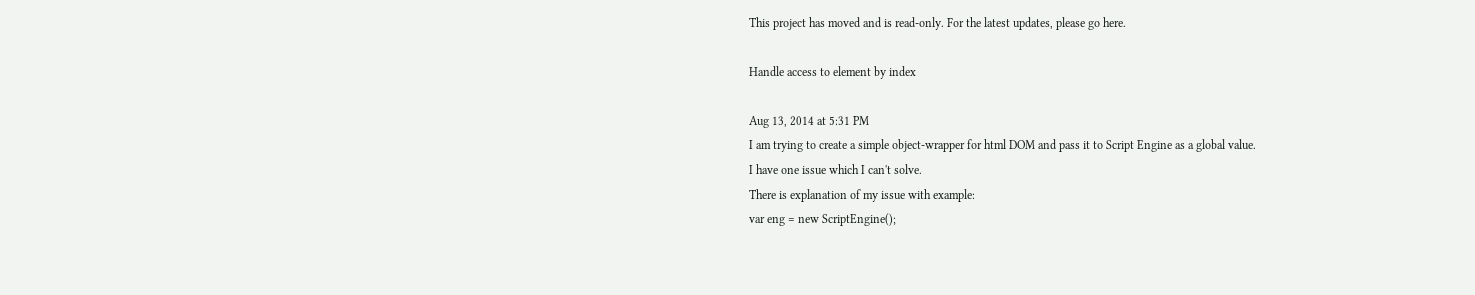This project has moved and is read-only. For the latest updates, please go here.

Handle access to element by index

Aug 13, 2014 at 5:31 PM
I am trying to create a simple object-wrapper for html DOM and pass it to Script Engine as a global value.
I have one issue which I can't solve.
There is explanation of my issue with example:
var eng = new ScriptEngine();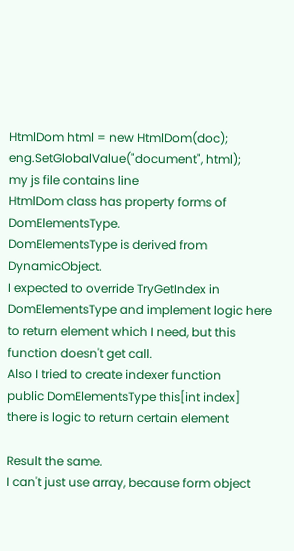HtmlDom html = new HtmlDom(doc);
eng.SetGlobalValue("document", html);
my js file contains line
HtmlDom class has property forms of DomElementsType.
DomElementsType is derived from DynamicObject.
I expected to override TryGetIndex in DomElementsType and implement logic here to return element which I need, but this function doesn't get call.
Also I tried to create indexer function
public DomElementsType this[int index]
there is logic to return certain element

Result the same.
I can't just use array, because form object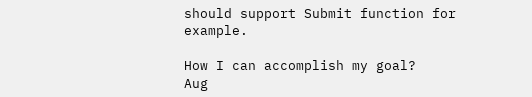should support Submit function for example.

How I can accomplish my goal?
Aug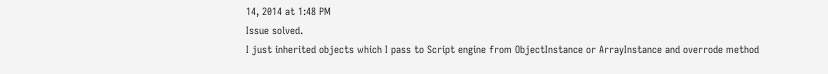14, 2014 at 1:48 PM
Issue solved.
I just inherited objects which I pass to Script engine from ObjectInstance or ArrayInstance and overrode method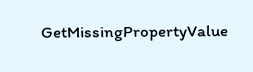GetMissingPropertyValue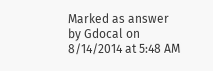Marked as answer by Gdocal on 8/14/2014 at 5:48 AM